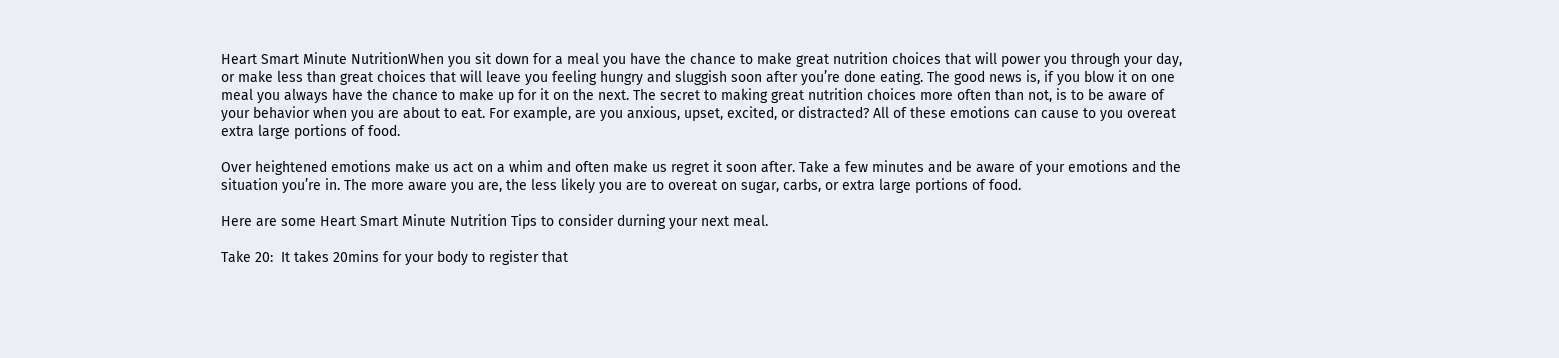Heart Smart Minute NutritionWhen you sit down for a meal you have the chance to make great nutrition choices that will power you through your day, or make less than great choices that will leave you feeling hungry and sluggish soon after you’re done eating. The good news is, if you blow it on one meal you always have the chance to make up for it on the next. The secret to making great nutrition choices more often than not, is to be aware of your behavior when you are about to eat. For example, are you anxious, upset, excited, or distracted? All of these emotions can cause to you overeat extra large portions of food.

Over heightened emotions make us act on a whim and often make us regret it soon after. Take a few minutes and be aware of your emotions and the situation you’re in. The more aware you are, the less likely you are to overeat on sugar, carbs, or extra large portions of food.

Here are some Heart Smart Minute Nutrition Tips to consider durning your next meal.

Take 20:  It takes 20mins for your body to register that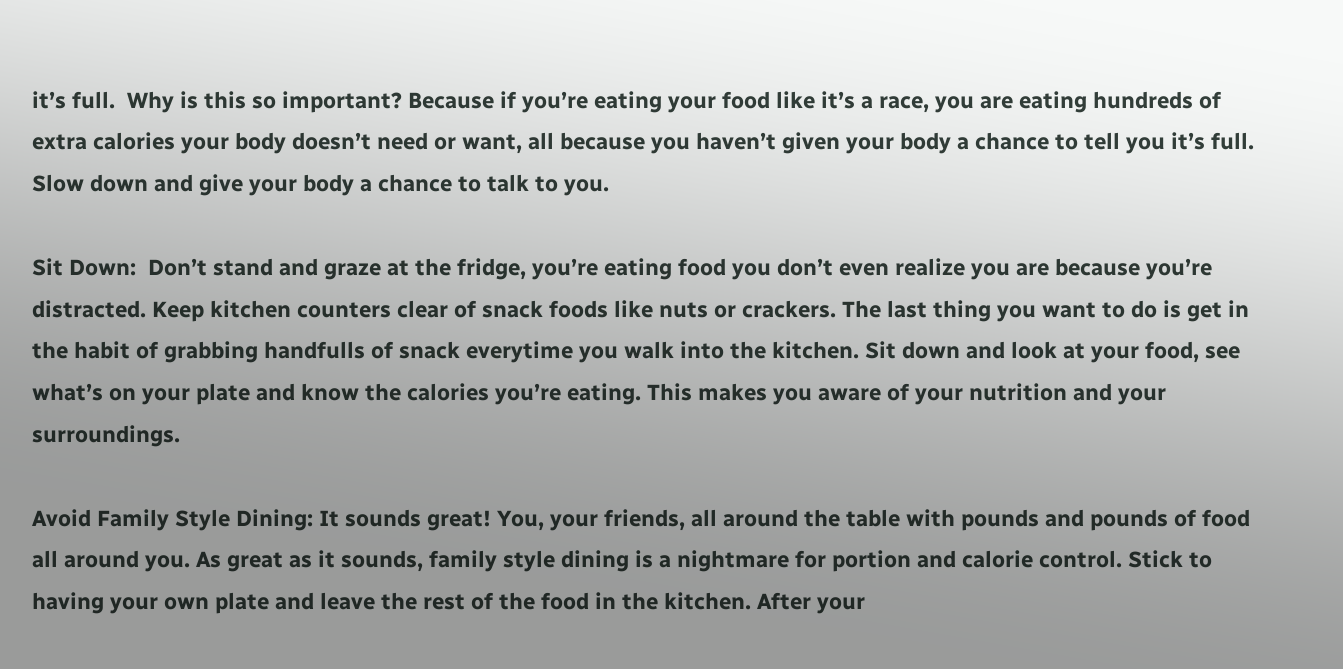it’s full.  Why is this so important? Because if you’re eating your food like it’s a race, you are eating hundreds of extra calories your body doesn’t need or want, all because you haven’t given your body a chance to tell you it’s full. Slow down and give your body a chance to talk to you.

Sit Down:  Don’t stand and graze at the fridge, you’re eating food you don’t even realize you are because you’re distracted. Keep kitchen counters clear of snack foods like nuts or crackers. The last thing you want to do is get in the habit of grabbing handfulls of snack everytime you walk into the kitchen. Sit down and look at your food, see what’s on your plate and know the calories you’re eating. This makes you aware of your nutrition and your surroundings.

Avoid Family Style Dining: It sounds great! You, your friends, all around the table with pounds and pounds of food all around you. As great as it sounds, family style dining is a nightmare for portion and calorie control. Stick to having your own plate and leave the rest of the food in the kitchen. After your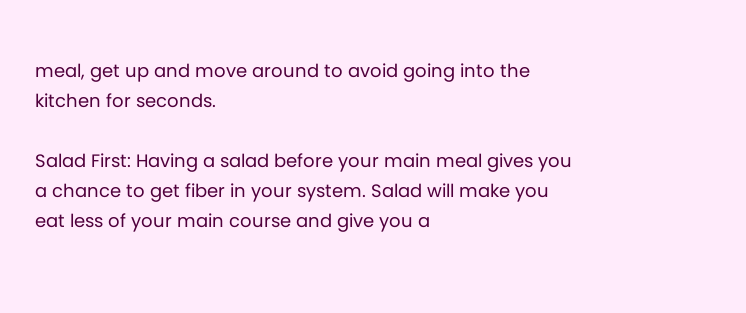meal, get up and move around to avoid going into the kitchen for seconds.

Salad First: Having a salad before your main meal gives you a chance to get fiber in your system. Salad will make you eat less of your main course and give you a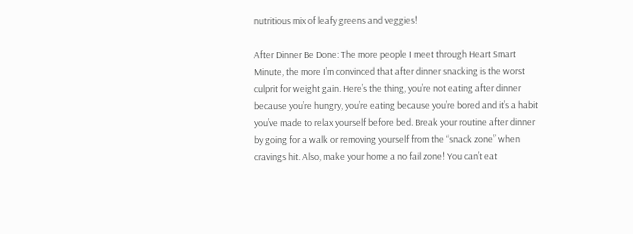nutritious mix of leafy greens and veggies!

After Dinner Be Done: The more people I meet through Heart Smart Minute, the more I’m convinced that after dinner snacking is the worst culprit for weight gain. Here’s the thing, you’re not eating after dinner because you’re hungry, you’re eating because you’re bored and it’s a habit you’ve made to relax yourself before bed. Break your routine after dinner by going for a walk or removing yourself from the “snack zone” when cravings hit. Also, make your home a no fail zone! You can’t eat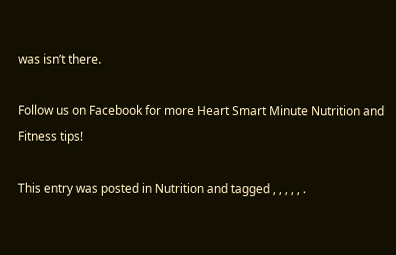was isn’t there.

Follow us on Facebook for more Heart Smart Minute Nutrition and Fitness tips!

This entry was posted in Nutrition and tagged , , , , , .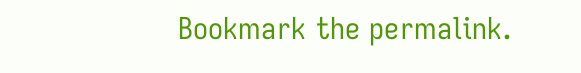Bookmark the permalink.